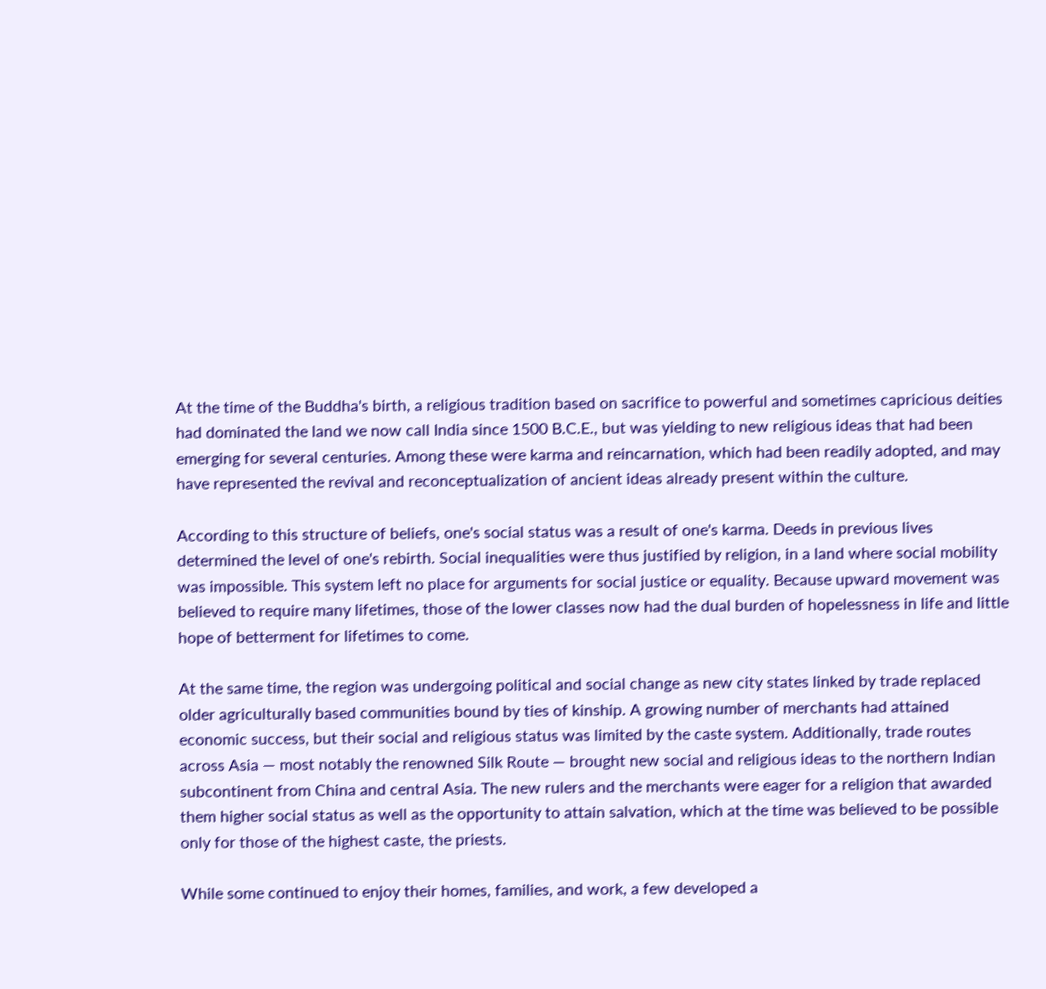At the time of the Buddha's birth, a religious tradition based on sacrifice to powerful and sometimes capricious deities had dominated the land we now call India since 1500 B.C.E., but was yielding to new religious ideas that had been emerging for several centuries. Among these were karma and reincarnation, which had been readily adopted, and may have represented the revival and reconceptualization of ancient ideas already present within the culture.

According to this structure of beliefs, one's social status was a result of one's karma. Deeds in previous lives determined the level of one's rebirth. Social inequalities were thus justified by religion, in a land where social mobility was impossible. This system left no place for arguments for social justice or equality. Because upward movement was believed to require many lifetimes, those of the lower classes now had the dual burden of hopelessness in life and little hope of betterment for lifetimes to come.

At the same time, the region was undergoing political and social change as new city states linked by trade replaced older agriculturally based communities bound by ties of kinship. A growing number of merchants had attained economic success, but their social and religious status was limited by the caste system. Additionally, trade routes across Asia — most notably the renowned Silk Route — brought new social and religious ideas to the northern Indian subcontinent from China and central Asia. The new rulers and the merchants were eager for a religion that awarded them higher social status as well as the opportunity to attain salvation, which at the time was believed to be possible only for those of the highest caste, the priests.

While some continued to enjoy their homes, families, and work, a few developed a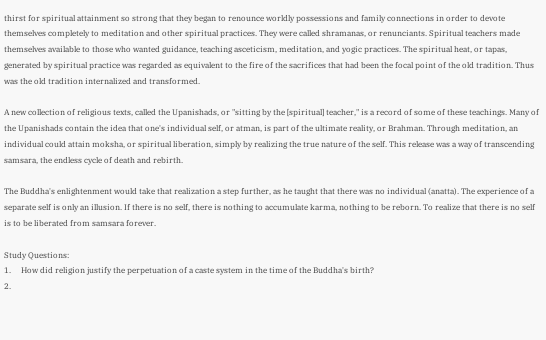thirst for spiritual attainment so strong that they began to renounce worldly possessions and family connections in order to devote themselves completely to meditation and other spiritual practices. They were called shramanas, or renunciants. Spiritual teachers made themselves available to those who wanted guidance, teaching asceticism, meditation, and yogic practices. The spiritual heat, or tapas, generated by spiritual practice was regarded as equivalent to the fire of the sacrifices that had been the focal point of the old tradition. Thus was the old tradition internalized and transformed.

A new collection of religious texts, called the Upanishads, or "sitting by the [spiritual] teacher," is a record of some of these teachings. Many of the Upanishads contain the idea that one's individual self, or atman, is part of the ultimate reality, or Brahman. Through meditation, an individual could attain moksha, or spiritual liberation, simply by realizing the true nature of the self. This release was a way of transcending samsara, the endless cycle of death and rebirth.

The Buddha's enlightenment would take that realization a step further, as he taught that there was no individual (anatta). The experience of a separate self is only an illusion. If there is no self, there is nothing to accumulate karma, nothing to be reborn. To realize that there is no self is to be liberated from samsara forever.

Study Questions:
1.     How did religion justify the perpetuation of a caste system in the time of the Buddha's birth?
2.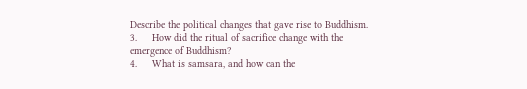Describe the political changes that gave rise to Buddhism.
3.     How did the ritual of sacrifice change with the emergence of Buddhism?
4.     What is samsara, and how can the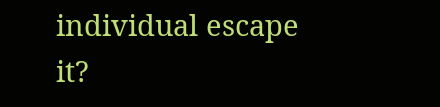individual escape it?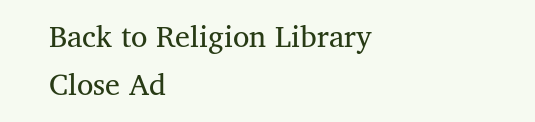Back to Religion Library
Close Ad